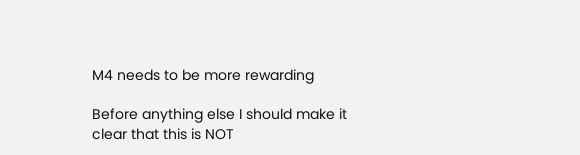M4 needs to be more rewarding

Before anything else I should make it clear that this is NOT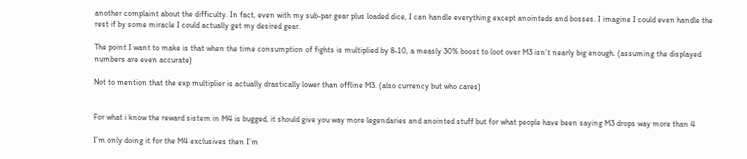another complaint about the difficulty. In fact, even with my sub-par gear plus loaded dice, I can handle everything except anointeds and bosses. I imagine I could even handle the rest if by some miracle I could actually get my desired gear.

The point I want to make is that when the time consumption of fights is multiplied by 8-10, a measly 30% boost to loot over M3 isn’t nearly big enough. (assuming the displayed numbers are even accurate)

Not to mention that the exp multiplier is actually drastically lower than offline M3. (also currency but who cares)


For what i know the reward sistem in M4 is bugged, it should give you way more legendaries and anointed stuff but for what people have been saying M3 drops way more than 4

I’m only doing it for the M4 exclusives then I’m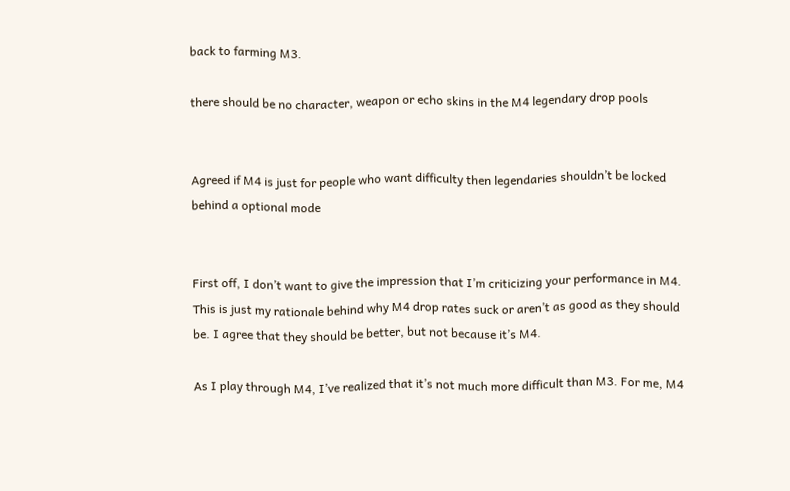back to farming M3.

there should be no character, weapon or echo skins in the M4 legendary drop pools


Agreed if M4 is just for people who want difficulty then legendaries shouldn’t be locked behind a optional mode


First off, I don’t want to give the impression that I’m criticizing your performance in M4. This is just my rationale behind why M4 drop rates suck or aren’t as good as they should be. I agree that they should be better, but not because it’s M4.

As I play through M4, I’ve realized that it’s not much more difficult than M3. For me, M4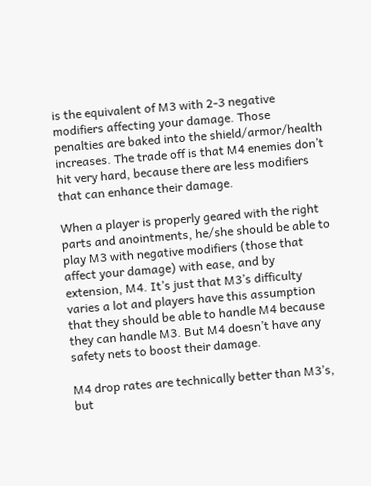is the equivalent of M3 with 2-3 negative modifiers affecting your damage. Those penalties are baked into the shield/armor/health increases. The trade off is that M4 enemies don’t hit very hard, because there are less modifiers that can enhance their damage.

When a player is properly geared with the right parts and anointments, he/she should be able to play M3 with negative modifiers (those that affect your damage) with ease, and by extension, M4. It’s just that M3’s difficulty varies a lot and players have this assumption that they should be able to handle M4 because they can handle M3. But M4 doesn’t have any safety nets to boost their damage.

M4 drop rates are technically better than M3’s, but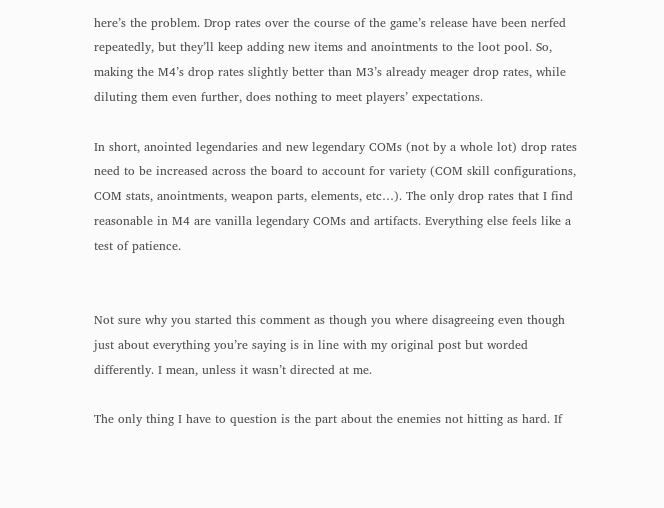here’s the problem. Drop rates over the course of the game’s release have been nerfed repeatedly, but they’ll keep adding new items and anointments to the loot pool. So, making the M4’s drop rates slightly better than M3’s already meager drop rates, while diluting them even further, does nothing to meet players’ expectations.

In short, anointed legendaries and new legendary COMs (not by a whole lot) drop rates need to be increased across the board to account for variety (COM skill configurations, COM stats, anointments, weapon parts, elements, etc…). The only drop rates that I find reasonable in M4 are vanilla legendary COMs and artifacts. Everything else feels like a test of patience.


Not sure why you started this comment as though you where disagreeing even though just about everything you’re saying is in line with my original post but worded differently. I mean, unless it wasn’t directed at me.

The only thing I have to question is the part about the enemies not hitting as hard. If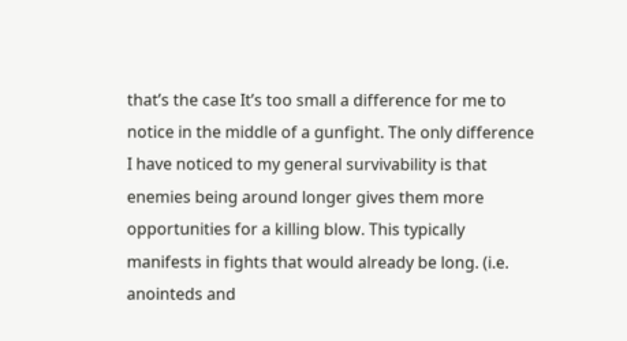that’s the case It’s too small a difference for me to notice in the middle of a gunfight. The only difference I have noticed to my general survivability is that enemies being around longer gives them more opportunities for a killing blow. This typically manifests in fights that would already be long. (i.e. anointeds and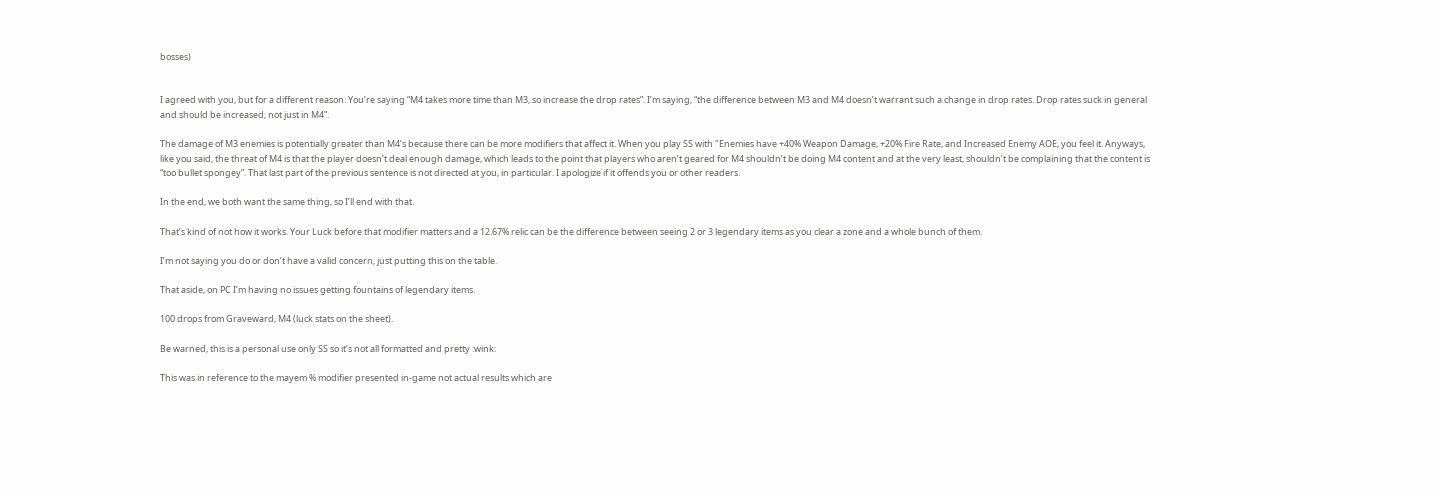bosses)


I agreed with you, but for a different reason. You’re saying “M4 takes more time than M3, so increase the drop rates”. I’m saying, “the difference between M3 and M4 doesn’t warrant such a change in drop rates. Drop rates suck in general and should be increased, not just in M4”.

The damage of M3 enemies is potentially greater than M4’s because there can be more modifiers that affect it. When you play SS with "Enemies have +40% Weapon Damage, +20% Fire Rate, and Increased Enemy AOE, you feel it. Anyways, like you said, the threat of M4 is that the player doesn’t deal enough damage, which leads to the point that players who aren’t geared for M4 shouldn’t be doing M4 content and at the very least, shouldn’t be complaining that the content is “too bullet spongey”. That last part of the previous sentence is not directed at you, in particular. I apologize if it offends you or other readers.

In the end, we both want the same thing, so I’ll end with that.

That’s kind of not how it works. Your Luck before that modifier matters and a 12.67% relic can be the difference between seeing 2 or 3 legendary items as you clear a zone and a whole bunch of them.

I’m not saying you do or don’t have a valid concern, just putting this on the table.

That aside, on PC I’m having no issues getting fountains of legendary items.

100 drops from Graveward, M4 (luck stats on the sheet).

Be warned, this is a personal use only SS so it’s not all formatted and pretty :wink:

This was in reference to the mayem % modifier presented in-game not actual results which are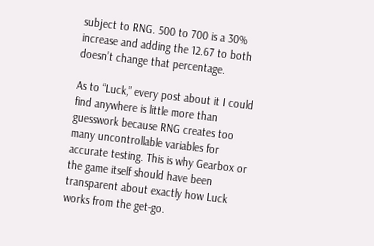subject to RNG. 500 to 700 is a 30% increase and adding the 12.67 to both doesn’t change that percentage.

As to “Luck,” every post about it I could find anywhere is little more than guesswork because RNG creates too many uncontrollable variables for accurate testing. This is why Gearbox or the game itself should have been transparent about exactly how Luck works from the get-go.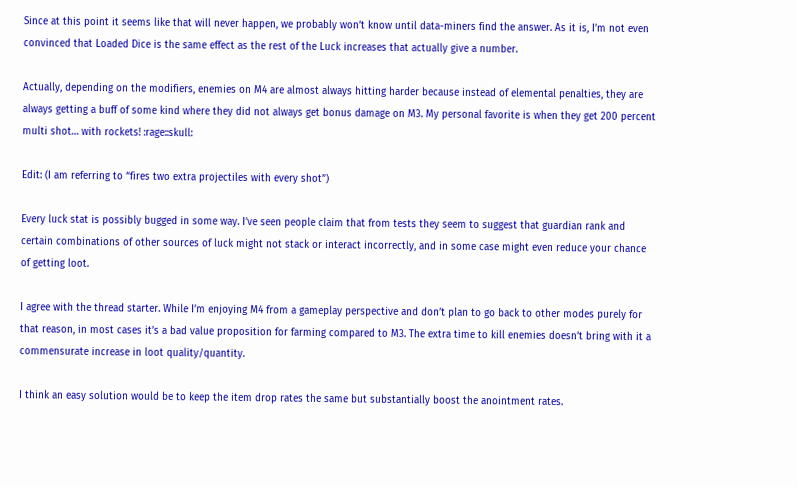Since at this point it seems like that will never happen, we probably won’t know until data-miners find the answer. As it is, I’m not even convinced that Loaded Dice is the same effect as the rest of the Luck increases that actually give a number.

Actually, depending on the modifiers, enemies on M4 are almost always hitting harder because instead of elemental penalties, they are always getting a buff of some kind where they did not always get bonus damage on M3. My personal favorite is when they get 200 percent multi shot… with rockets! :rage::skull:

Edit: (I am referring to “fires two extra projectiles with every shot”)

Every luck stat is possibly bugged in some way. I’ve seen people claim that from tests they seem to suggest that guardian rank and certain combinations of other sources of luck might not stack or interact incorrectly, and in some case might even reduce your chance of getting loot.

I agree with the thread starter. While I’m enjoying M4 from a gameplay perspective and don’t plan to go back to other modes purely for that reason, in most cases it’s a bad value proposition for farming compared to M3. The extra time to kill enemies doesn’t bring with it a commensurate increase in loot quality/quantity.

I think an easy solution would be to keep the item drop rates the same but substantially boost the anointment rates.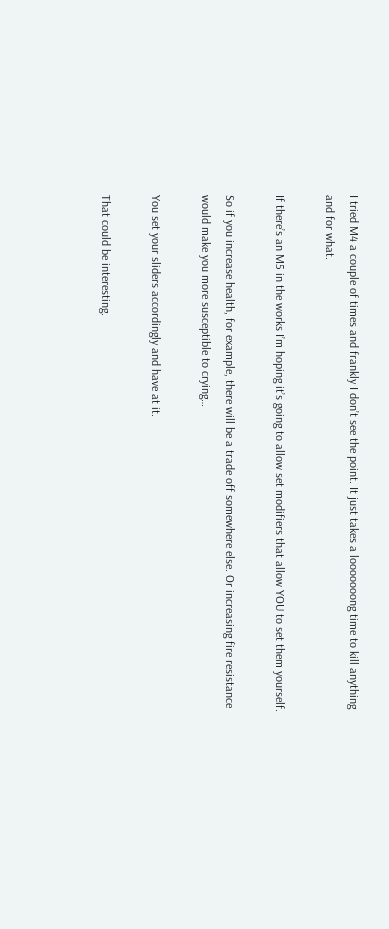I tried M4 a couple of times and frankly I don’t see the point. It just takes a looooooong time to kill anything and for what.

If there’s an M5 in the works I’m hoping it’s going to allow set modifiers that allow YOU to set them yourself.

So if you increase health, for example, there will be a trade off somewhere else. Or increasing fire resistance would make you more susceptible to crying…

You set your sliders accordingly and have at it.

That could be interesting.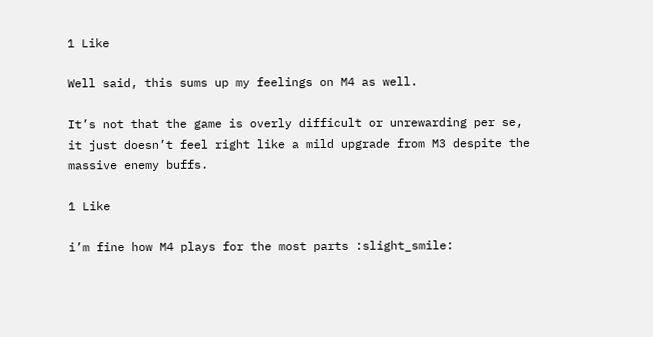1 Like

Well said, this sums up my feelings on M4 as well.

It’s not that the game is overly difficult or unrewarding per se, it just doesn’t feel right like a mild upgrade from M3 despite the massive enemy buffs.

1 Like

i’m fine how M4 plays for the most parts :slight_smile: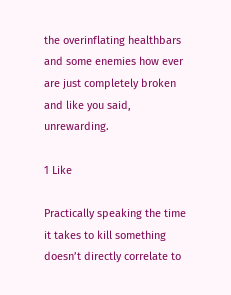the overinflating healthbars and some enemies how ever are just completely broken and like you said, unrewarding.

1 Like

Practically speaking the time it takes to kill something doesn’t directly correlate to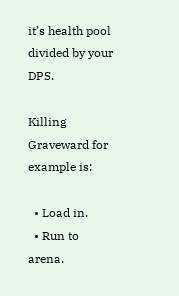it’s health pool divided by your DPS.

Killing Graveward for example is:

  • Load in.
  • Run to arena.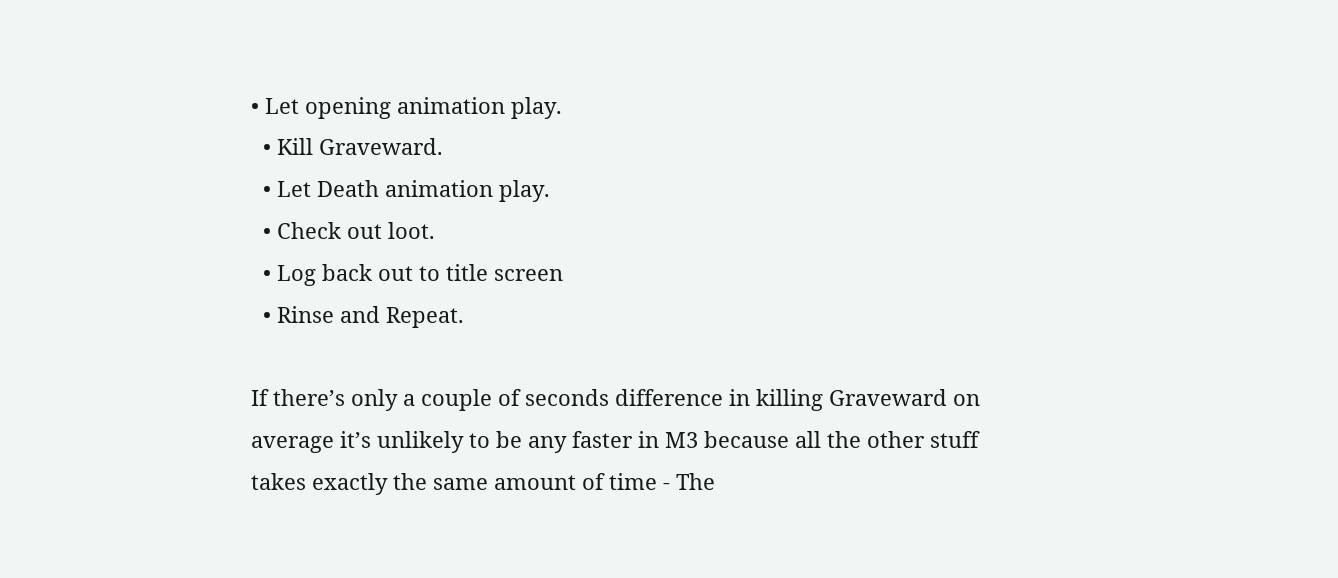• Let opening animation play.
  • Kill Graveward.
  • Let Death animation play.
  • Check out loot.
  • Log back out to title screen
  • Rinse and Repeat.

If there’s only a couple of seconds difference in killing Graveward on average it’s unlikely to be any faster in M3 because all the other stuff takes exactly the same amount of time - The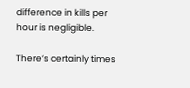difference in kills per hour is negligible.

There’s certainly times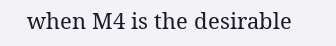when M4 is the desirable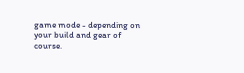game mode - depending on your build and gear of course.